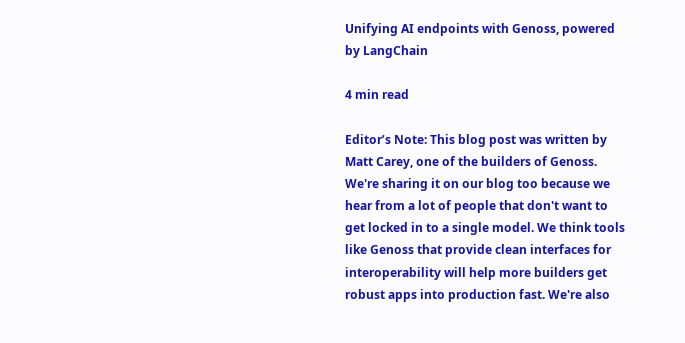Unifying AI endpoints with Genoss, powered by LangChain

4 min read

Editor’s Note: This blog post was written by Matt Carey, one of the builders of Genoss. We're sharing it on our blog too because we hear from a lot of people that don't want to get locked in to a single model. We think tools like Genoss that provide clean interfaces for interoperability will help more builders get robust apps into production fast. We're also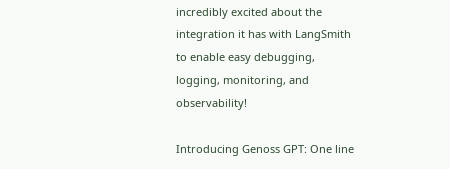incredibly excited about the integration it has with LangSmith to enable easy debugging, logging, monitoring, and observability!

Introducing Genoss GPT: One line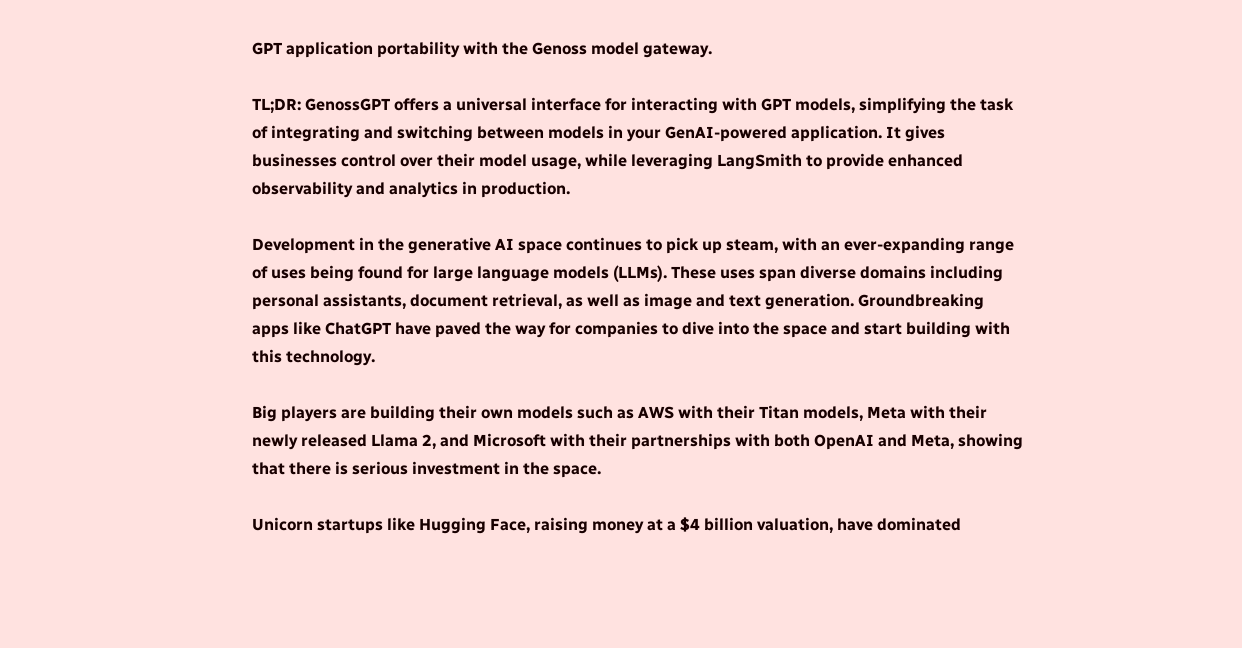GPT application portability with the Genoss model gateway.

TL;DR: GenossGPT offers a universal interface for interacting with GPT models, simplifying the task of integrating and switching between models in your GenAI-powered application. It gives businesses control over their model usage, while leveraging LangSmith to provide enhanced observability and analytics in production.

Development in the generative AI space continues to pick up steam, with an ever-expanding range of uses being found for large language models (LLMs). These uses span diverse domains including personal assistants, document retrieval, as well as image and text generation. Groundbreaking apps like ChatGPT have paved the way for companies to dive into the space and start building with this technology.

Big players are building their own models such as AWS with their Titan models, Meta with their newly released Llama 2, and Microsoft with their partnerships with both OpenAI and Meta, showing that there is serious investment in the space.

Unicorn startups like Hugging Face, raising money at a $4 billion valuation, have dominated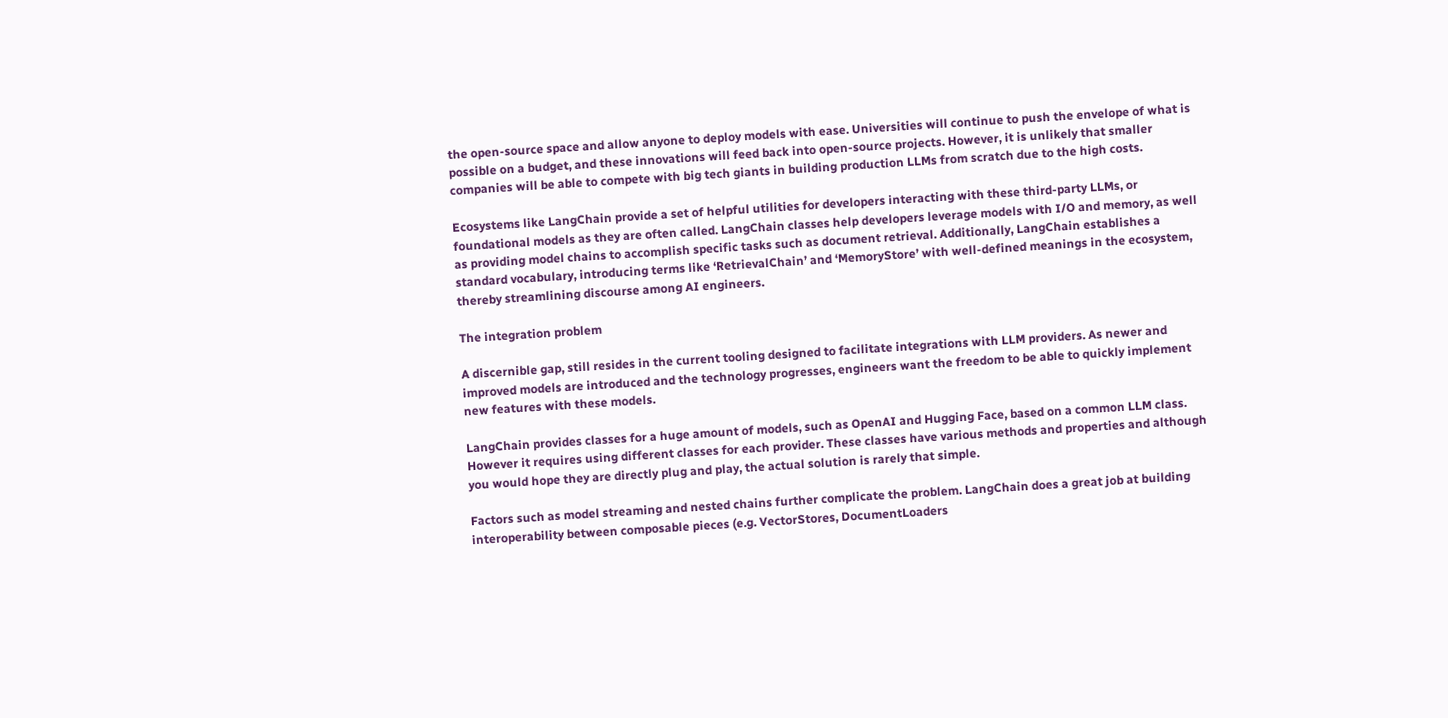the open-source space and allow anyone to deploy models with ease. Universities will continue to push the envelope of what is possible on a budget, and these innovations will feed back into open-source projects. However, it is unlikely that smaller companies will be able to compete with big tech giants in building production LLMs from scratch due to the high costs.

Ecosystems like LangChain provide a set of helpful utilities for developers interacting with these third-party LLMs, or foundational models as they are often called. LangChain classes help developers leverage models with I/O and memory, as well as providing model chains to accomplish specific tasks such as document retrieval. Additionally, LangChain establishes a standard vocabulary, introducing terms like ‘RetrievalChain’ and ‘MemoryStore’ with well-defined meanings in the ecosystem, thereby streamlining discourse among AI engineers.

The integration problem

A discernible gap, still resides in the current tooling designed to facilitate integrations with LLM providers. As newer and improved models are introduced and the technology progresses, engineers want the freedom to be able to quickly implement new features with these models.

LangChain provides classes for a huge amount of models, such as OpenAI and Hugging Face, based on a common LLM class. However it requires using different classes for each provider. These classes have various methods and properties and although you would hope they are directly plug and play, the actual solution is rarely that simple.

Factors such as model streaming and nested chains further complicate the problem. LangChain does a great job at building interoperability between composable pieces (e.g. VectorStores, DocumentLoaders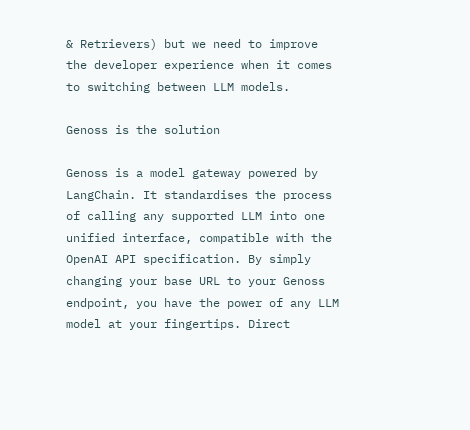& Retrievers) but we need to improve the developer experience when it comes to switching between LLM models.

Genoss is the solution

Genoss is a model gateway powered by LangChain. It standardises the process of calling any supported LLM into one unified interface, compatible with the OpenAI API specification. By simply changing your base URL to your Genoss endpoint, you have the power of any LLM model at your fingertips. Direct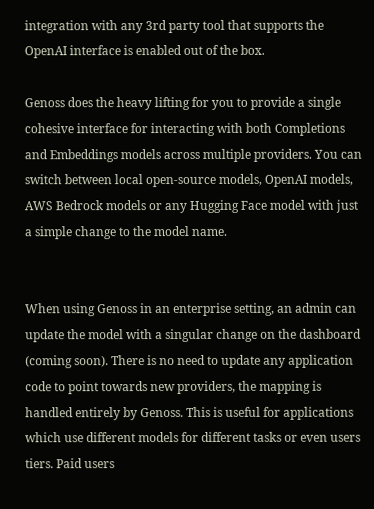integration with any 3rd party tool that supports the OpenAI interface is enabled out of the box.

Genoss does the heavy lifting for you to provide a single cohesive interface for interacting with both Completions and Embeddings models across multiple providers. You can switch between local open-source models, OpenAI models, AWS Bedrock models or any Hugging Face model with just a simple change to the model name.


When using Genoss in an enterprise setting, an admin can update the model with a singular change on the dashboard (coming soon). There is no need to update any application code to point towards new providers, the mapping is handled entirely by Genoss. This is useful for applications which use different models for different tasks or even users tiers. Paid users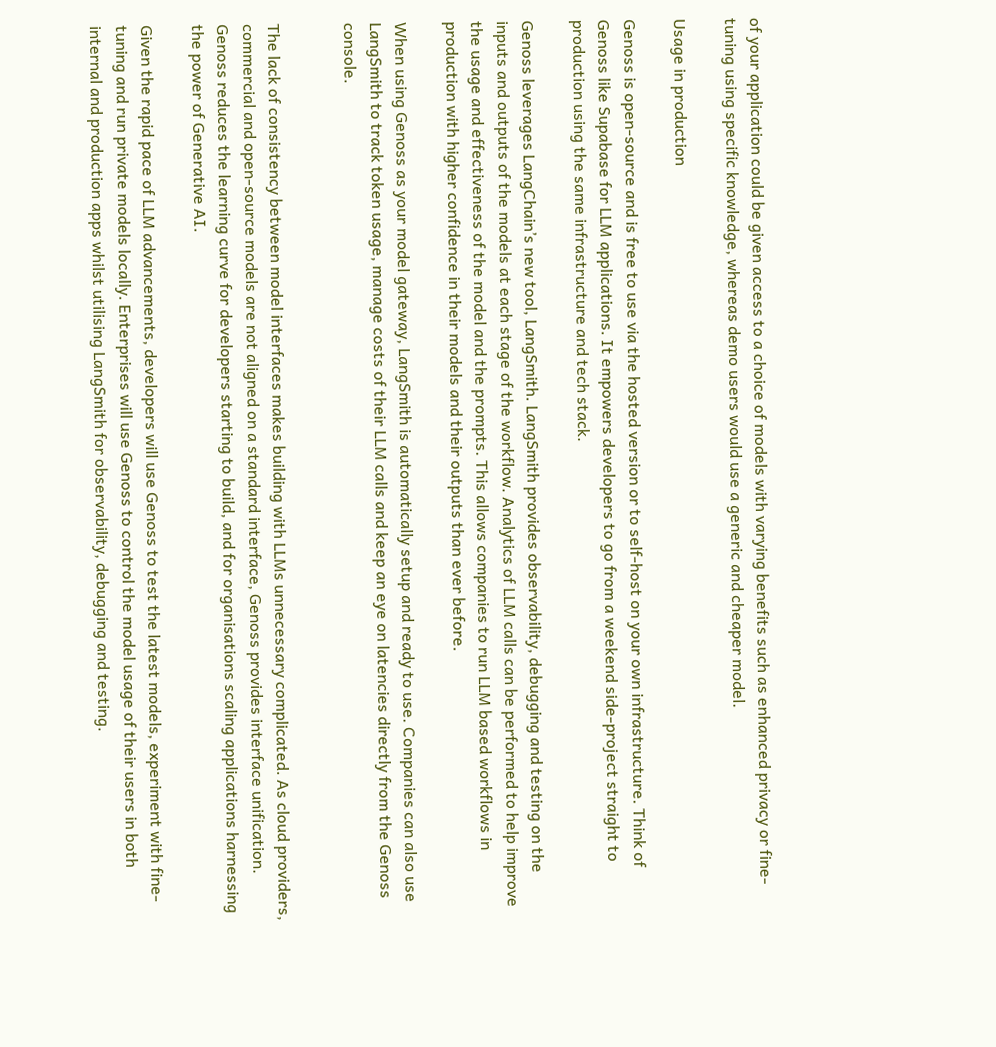of your application could be given access to a choice of models with varying benefits such as enhanced privacy or fine-tuning using specific knowledge, whereas demo users would use a generic and cheaper model.

Usage in production

Genoss is open-source and is free to use via the hosted version or to self-host on your own infrastructure. Think of Genoss like Supabase for LLM applications. It empowers developers to go from a weekend side-project straight to production using the same infrastructure and tech stack.

Genoss leverages LangChain’s new tool, LangSmith. LangSmith provides observability, debugging and testing on the inputs and outputs of the models at each stage of the workflow. Analytics of LLM calls can be performed to help improve the usage and effectiveness of the model and the prompts. This allows companies to run LLM based workflows in production with higher confidence in their models and their outputs than ever before.

When using Genoss as your model gateway, LangSmith is automatically setup and ready to use. Companies can also use LangSmith to track token usage, manage costs of their LLM calls and keep an eye on latencies directly from the Genoss console.


The lack of consistency between model interfaces makes building with LLMs unnecessary complicated. As cloud providers, commercial and open-source models are not aligned on a standard interface, Genoss provides interface unification. Genoss reduces the learning curve for developers starting to build, and for organisations scaling applications harnessing the power of Generative AI.

Given the rapid pace of LLM advancements, developers will use Genoss to test the latest models, experiment with fine-tuning and run private models locally. Enterprises will use Genoss to control the model usage of their users in both internal and production apps whilst utilising LangSmith for observability, debugging and testing.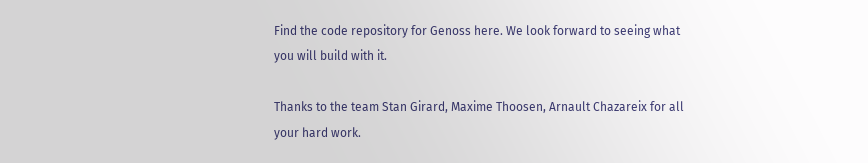Find the code repository for Genoss here. We look forward to seeing what you will build with it.

Thanks to the team Stan Girard, Maxime Thoosen, Arnault Chazareix for all your hard work.